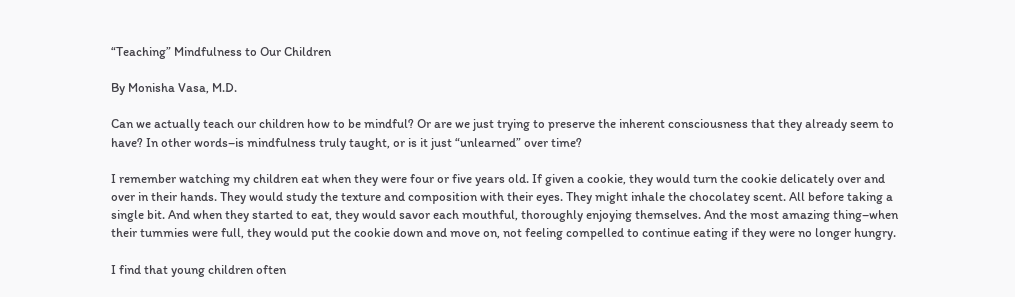“Teaching” Mindfulness to Our Children

By Monisha Vasa, M.D.

Can we actually teach our children how to be mindful? Or are we just trying to preserve the inherent consciousness that they already seem to have? In other words–is mindfulness truly taught, or is it just “unlearned” over time?

I remember watching my children eat when they were four or five years old. If given a cookie, they would turn the cookie delicately over and over in their hands. They would study the texture and composition with their eyes. They might inhale the chocolatey scent. All before taking a single bit. And when they started to eat, they would savor each mouthful, thoroughly enjoying themselves. And the most amazing thing–when their tummies were full, they would put the cookie down and move on, not feeling compelled to continue eating if they were no longer hungry.

I find that young children often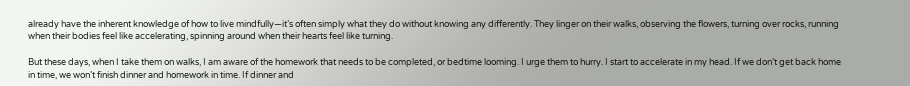already have the inherent knowledge of how to live mindfully—it’s often simply what they do without knowing any differently. They linger on their walks, observing the flowers, turning over rocks, running when their bodies feel like accelerating, spinning around when their hearts feel like turning.

But these days, when I take them on walks, I am aware of the homework that needs to be completed, or bedtime looming. I urge them to hurry. I start to accelerate in my head. If we don’t get back home in time, we won’t finish dinner and homework in time. If dinner and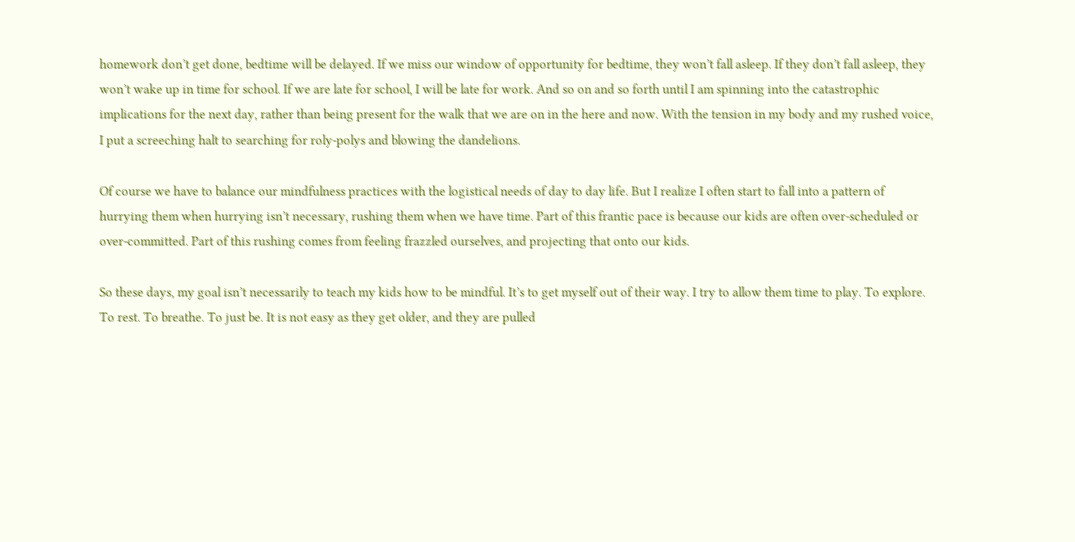homework don’t get done, bedtime will be delayed. If we miss our window of opportunity for bedtime, they won’t fall asleep. If they don’t fall asleep, they won’t wake up in time for school. If we are late for school, I will be late for work. And so on and so forth until I am spinning into the catastrophic implications for the next day, rather than being present for the walk that we are on in the here and now. With the tension in my body and my rushed voice, I put a screeching halt to searching for roly-polys and blowing the dandelions.

Of course we have to balance our mindfulness practices with the logistical needs of day to day life. But I realize I often start to fall into a pattern of hurrying them when hurrying isn’t necessary, rushing them when we have time. Part of this frantic pace is because our kids are often over-scheduled or over-committed. Part of this rushing comes from feeling frazzled ourselves, and projecting that onto our kids.

So these days, my goal isn’t necessarily to teach my kids how to be mindful. It’s to get myself out of their way. I try to allow them time to play. To explore. To rest. To breathe. To just be. It is not easy as they get older, and they are pulled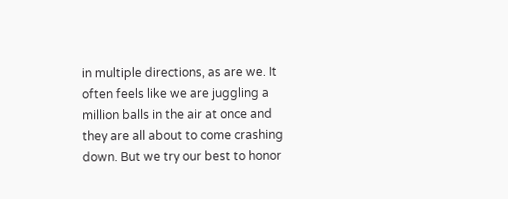in multiple directions, as are we. It often feels like we are juggling a million balls in the air at once and they are all about to come crashing down. But we try our best to honor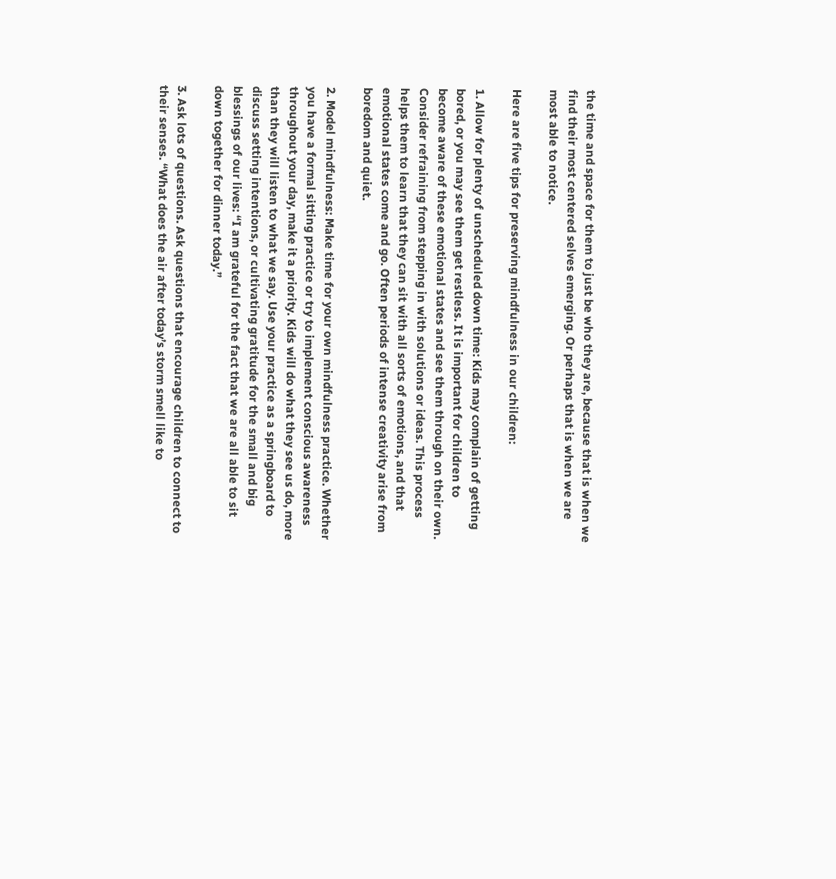the time and space for them to just be who they are, because that is when we find their most centered selves emerging. Or perhaps that is when we are most able to notice.

Here are five tips for preserving mindfulness in our children:

1. Allow for plenty of unscheduled down time: Kids may complain of getting bored, or you may see them get restless. It is important for children to become aware of these emotional states and see them through on their own. Consider refraining from stepping in with solutions or ideas. This process helps them to learn that they can sit with all sorts of emotions, and that emotional states come and go. Often periods of intense creativity arise from boredom and quiet.

2. Model mindfulness: Make time for your own mindfulness practice. Whether you have a formal sitting practice or try to implement conscious awareness throughout your day, make it a priority. Kids will do what they see us do, more than they will listen to what we say. Use your practice as a springboard to discuss setting intentions, or cultivating gratitude for the small and big blessings of our lives: “I am grateful for the fact that we are all able to sit down together for dinner today.”

3. Ask lots of questions. Ask questions that encourage children to connect to their senses. “What does the air after today’s storm smell like to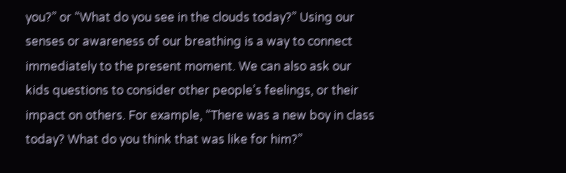you?” or “What do you see in the clouds today?” Using our senses or awareness of our breathing is a way to connect immediately to the present moment. We can also ask our kids questions to consider other people’s feelings, or their impact on others. For example, “There was a new boy in class today? What do you think that was like for him?”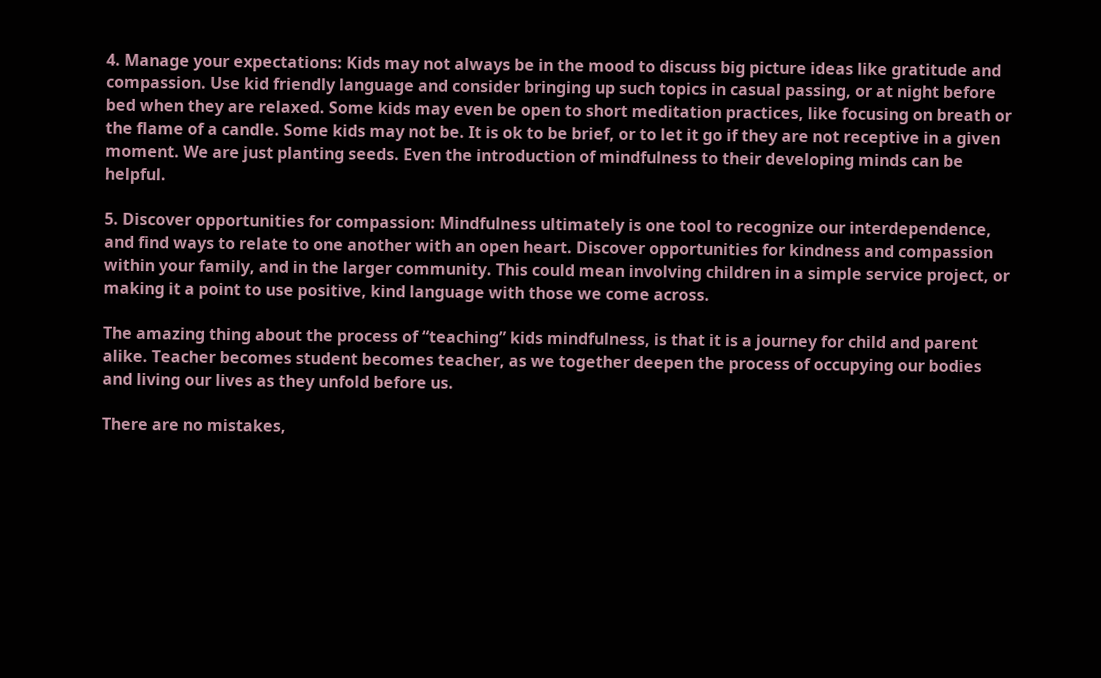4. Manage your expectations: Kids may not always be in the mood to discuss big picture ideas like gratitude and compassion. Use kid friendly language and consider bringing up such topics in casual passing, or at night before bed when they are relaxed. Some kids may even be open to short meditation practices, like focusing on breath or the flame of a candle. Some kids may not be. It is ok to be brief, or to let it go if they are not receptive in a given moment. We are just planting seeds. Even the introduction of mindfulness to their developing minds can be helpful.

5. Discover opportunities for compassion: Mindfulness ultimately is one tool to recognize our interdependence, and find ways to relate to one another with an open heart. Discover opportunities for kindness and compassion within your family, and in the larger community. This could mean involving children in a simple service project, or making it a point to use positive, kind language with those we come across.

The amazing thing about the process of “teaching” kids mindfulness, is that it is a journey for child and parent alike. Teacher becomes student becomes teacher, as we together deepen the process of occupying our bodies and living our lives as they unfold before us.

There are no mistakes,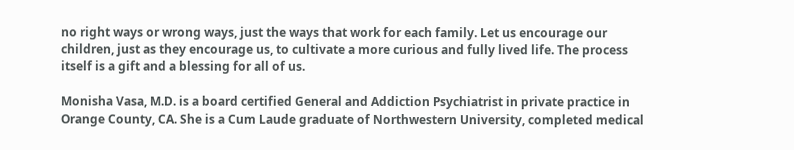no right ways or wrong ways, just the ways that work for each family. Let us encourage our children, just as they encourage us, to cultivate a more curious and fully lived life. The process itself is a gift and a blessing for all of us.

Monisha Vasa, M.D. is a board certified General and Addiction Psychiatrist in private practice in Orange County, CA. She is a Cum Laude graduate of Northwestern University, completed medical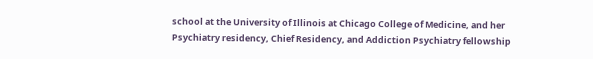school at the University of Illinois at Chicago College of Medicine, and her Psychiatry residency, Chief Residency, and Addiction Psychiatry fellowship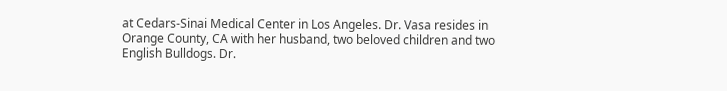at Cedars-Sinai Medical Center in Los Angeles. Dr. Vasa resides in Orange County, CA with her husband, two beloved children and two English Bulldogs. Dr.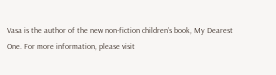Vasa is the author of the new non-fiction children’s book, My Dearest One. For more information, please visit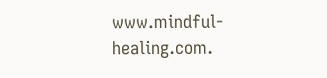www.mindful-healing.com.